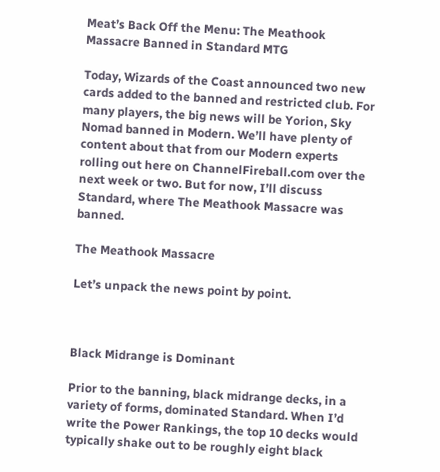Meat’s Back Off the Menu: The Meathook Massacre Banned in Standard MTG

Today, Wizards of the Coast announced two new cards added to the banned and restricted club. For many players, the big news will be Yorion, Sky Nomad banned in Modern. We’ll have plenty of content about that from our Modern experts rolling out here on ChannelFireball.com over the next week or two. But for now, I’ll discuss Standard, where The Meathook Massacre was banned.

The Meathook Massacre

Let’s unpack the news point by point.



Black Midrange is Dominant

Prior to the banning, black midrange decks, in a variety of forms, dominated Standard. When I’d write the Power Rankings, the top 10 decks would typically shake out to be roughly eight black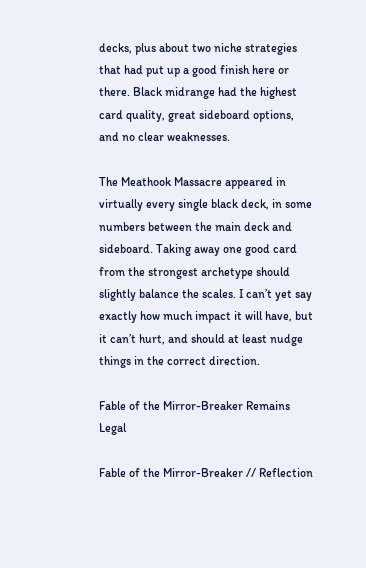decks, plus about two niche strategies that had put up a good finish here or there. Black midrange had the highest card quality, great sideboard options, and no clear weaknesses.

The Meathook Massacre appeared in virtually every single black deck, in some numbers between the main deck and sideboard. Taking away one good card from the strongest archetype should slightly balance the scales. I can’t yet say exactly how much impact it will have, but it can’t hurt, and should at least nudge things in the correct direction.

Fable of the Mirror-Breaker Remains Legal

Fable of the Mirror-Breaker // Reflection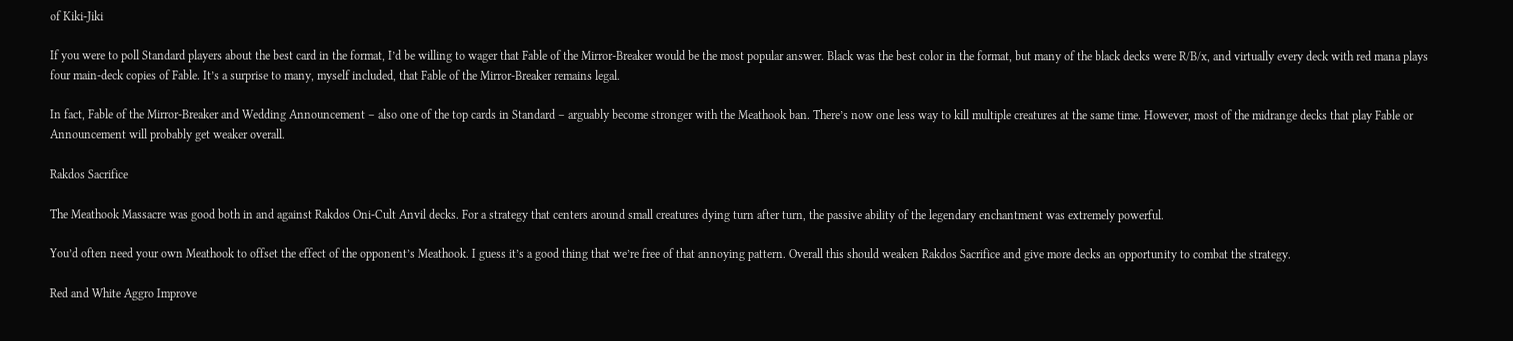of Kiki-Jiki

If you were to poll Standard players about the best card in the format, I’d be willing to wager that Fable of the Mirror-Breaker would be the most popular answer. Black was the best color in the format, but many of the black decks were R/B/x, and virtually every deck with red mana plays four main-deck copies of Fable. It’s a surprise to many, myself included, that Fable of the Mirror-Breaker remains legal.

In fact, Fable of the Mirror-Breaker and Wedding Announcement – also one of the top cards in Standard – arguably become stronger with the Meathook ban. There’s now one less way to kill multiple creatures at the same time. However, most of the midrange decks that play Fable or Announcement will probably get weaker overall.

Rakdos Sacrifice

The Meathook Massacre was good both in and against Rakdos Oni-Cult Anvil decks. For a strategy that centers around small creatures dying turn after turn, the passive ability of the legendary enchantment was extremely powerful.

You’d often need your own Meathook to offset the effect of the opponent’s Meathook. I guess it’s a good thing that we’re free of that annoying pattern. Overall this should weaken Rakdos Sacrifice and give more decks an opportunity to combat the strategy.

Red and White Aggro Improve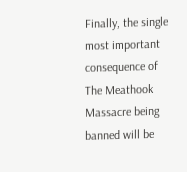Finally, the single most important consequence of The Meathook Massacre being banned will be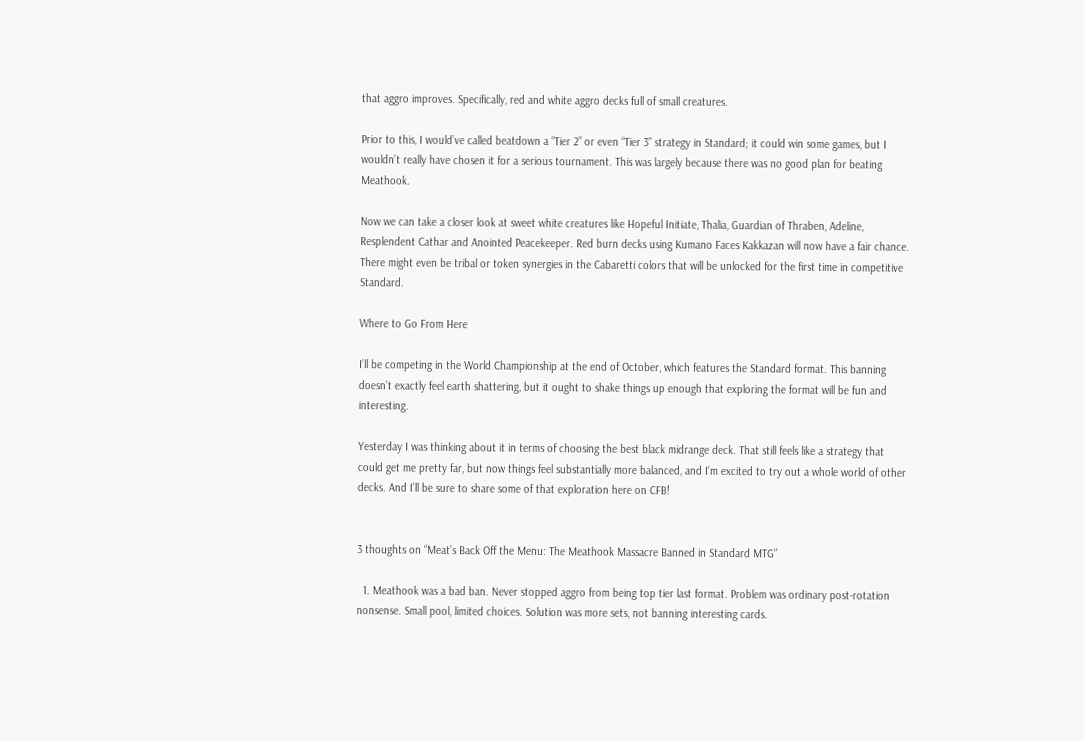that aggro improves. Specifically, red and white aggro decks full of small creatures.

Prior to this, I would’ve called beatdown a “Tier 2” or even “Tier 3” strategy in Standard; it could win some games, but I wouldn’t really have chosen it for a serious tournament. This was largely because there was no good plan for beating Meathook.

Now we can take a closer look at sweet white creatures like Hopeful Initiate, Thalia, Guardian of Thraben, Adeline, Resplendent Cathar and Anointed Peacekeeper. Red burn decks using Kumano Faces Kakkazan will now have a fair chance. There might even be tribal or token synergies in the Cabaretti colors that will be unlocked for the first time in competitive Standard.

Where to Go From Here

I’ll be competing in the World Championship at the end of October, which features the Standard format. This banning doesn’t exactly feel earth shattering, but it ought to shake things up enough that exploring the format will be fun and interesting.

Yesterday I was thinking about it in terms of choosing the best black midrange deck. That still feels like a strategy that could get me pretty far, but now things feel substantially more balanced, and I’m excited to try out a whole world of other decks. And I’ll be sure to share some of that exploration here on CFB!


3 thoughts on “Meat’s Back Off the Menu: The Meathook Massacre Banned in Standard MTG”

  1. Meathook was a bad ban. Never stopped aggro from being top tier last format. Problem was ordinary post-rotation nonsense. Small pool, limited choices. Solution was more sets, not banning interesting cards.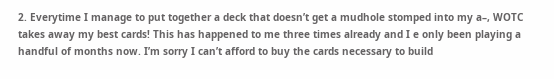2. Everytime I manage to put together a deck that doesn’t get a mudhole stomped into my a–, WOTC takes away my best cards! This has happened to me three times already and I e only been playing a handful of months now. I’m sorry I can’t afford to buy the cards necessary to build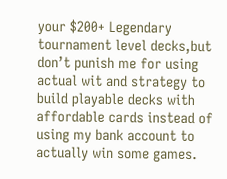your $200+ Legendary tournament level decks,but don’t punish me for using actual wit and strategy to build playable decks with affordable cards instead of using my bank account to actually win some games.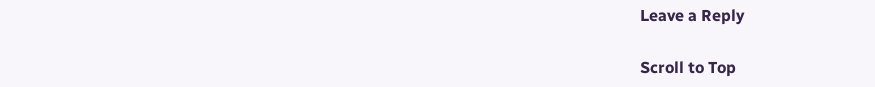Leave a Reply

Scroll to Top